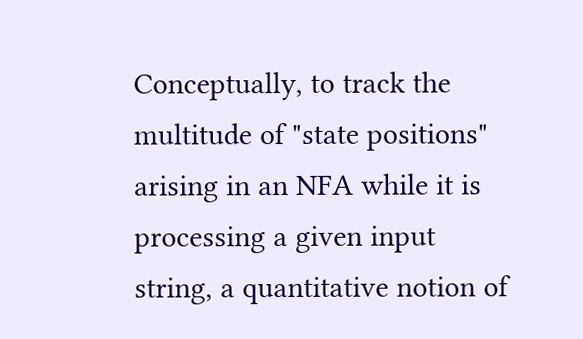Conceptually, to track the multitude of "state positions" arising in an NFA while it is processing a given input string, a quantitative notion of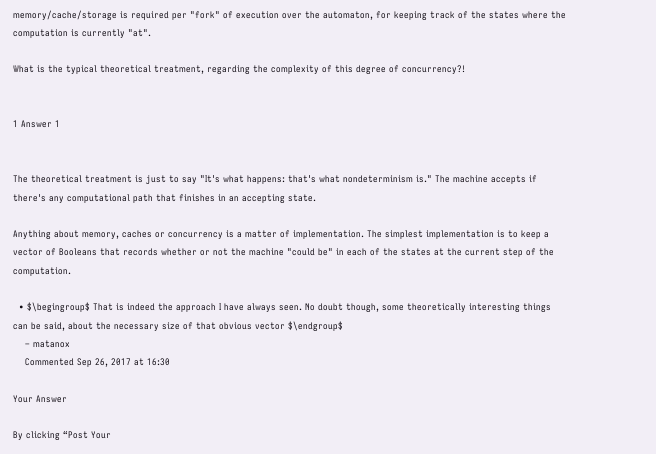memory/cache/storage is required per "fork" of execution over the automaton, for keeping track of the states where the computation is currently "at".

What is the typical theoretical treatment, regarding the complexity of this degree of concurrency?!


1 Answer 1


The theoretical treatment is just to say "It's what happens: that's what nondeterminism is." The machine accepts if there's any computational path that finishes in an accepting state.

Anything about memory, caches or concurrency is a matter of implementation. The simplest implementation is to keep a vector of Booleans that records whether or not the machine "could be" in each of the states at the current step of the computation.

  • $\begingroup$ That is indeed the approach I have always seen. No doubt though, some theoretically interesting things can be said, about the necessary size of that obvious vector $\endgroup$
    – matanox
    Commented Sep 26, 2017 at 16:30

Your Answer

By clicking “Post Your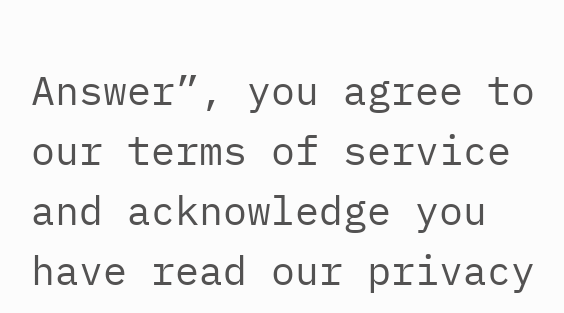Answer”, you agree to our terms of service and acknowledge you have read our privacy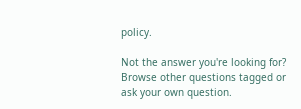policy.

Not the answer you're looking for? Browse other questions tagged or ask your own question.